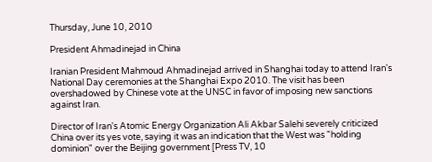Thursday, June 10, 2010

President Ahmadinejad in China

Iranian President Mahmoud Ahmadinejad arrived in Shanghai today to attend Iran's National Day ceremonies at the Shanghai Expo 2010. The visit has been overshadowed by Chinese vote at the UNSC in favor of imposing new sanctions against Iran.

Director of Iran's Atomic Energy Organization Ali Akbar Salehi severely criticized China over its yes vote, saying it was an indication that the West was "holding dominion" over the Beijing government [Press TV, 10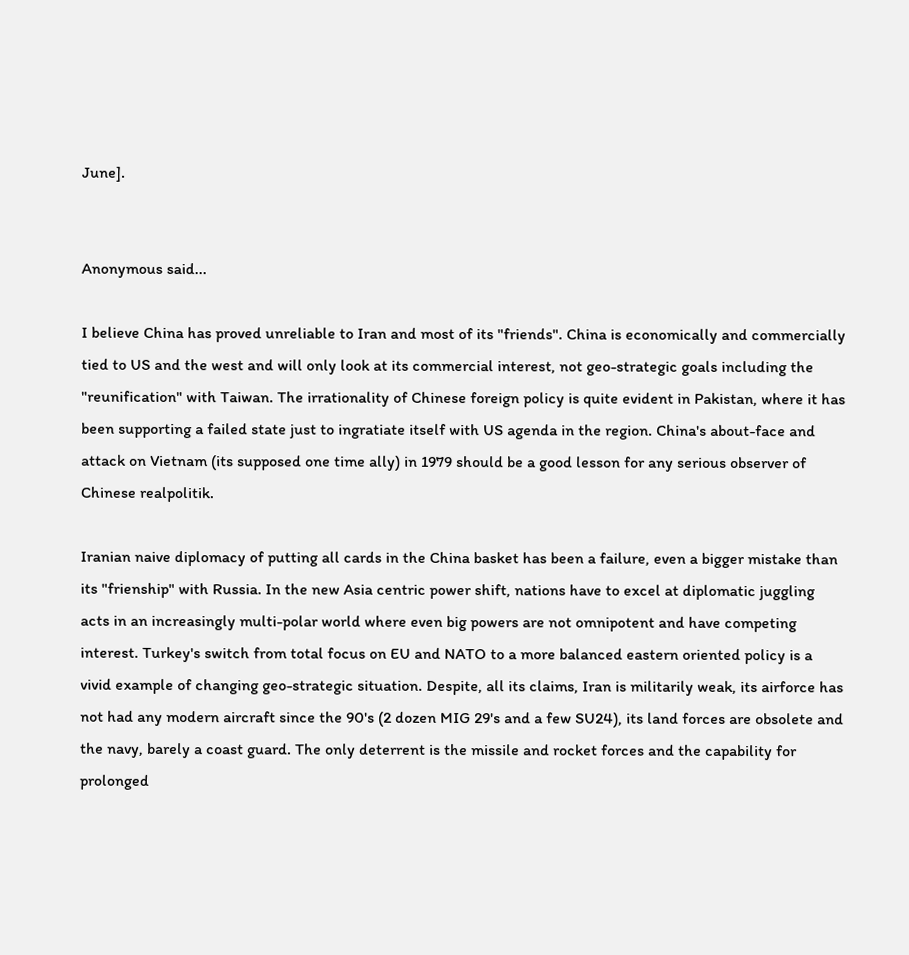June].


Anonymous said...

I believe China has proved unreliable to Iran and most of its "friends". China is economically and commercially tied to US and the west and will only look at its commercial interest, not geo-strategic goals including the "reunification" with Taiwan. The irrationality of Chinese foreign policy is quite evident in Pakistan, where it has been supporting a failed state just to ingratiate itself with US agenda in the region. China's about-face and attack on Vietnam (its supposed one time ally) in 1979 should be a good lesson for any serious observer of Chinese realpolitik.

Iranian naive diplomacy of putting all cards in the China basket has been a failure, even a bigger mistake than its "frienship" with Russia. In the new Asia centric power shift, nations have to excel at diplomatic juggling acts in an increasingly multi-polar world where even big powers are not omnipotent and have competing interest. Turkey's switch from total focus on EU and NATO to a more balanced eastern oriented policy is a vivid example of changing geo-strategic situation. Despite, all its claims, Iran is militarily weak, its airforce has not had any modern aircraft since the 90's (2 dozen MIG 29's and a few SU24), its land forces are obsolete and the navy, barely a coast guard. The only deterrent is the missile and rocket forces and the capability for prolonged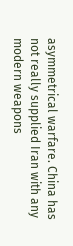asymmetrical warfare. China has not really supplied Iran with any modern weapons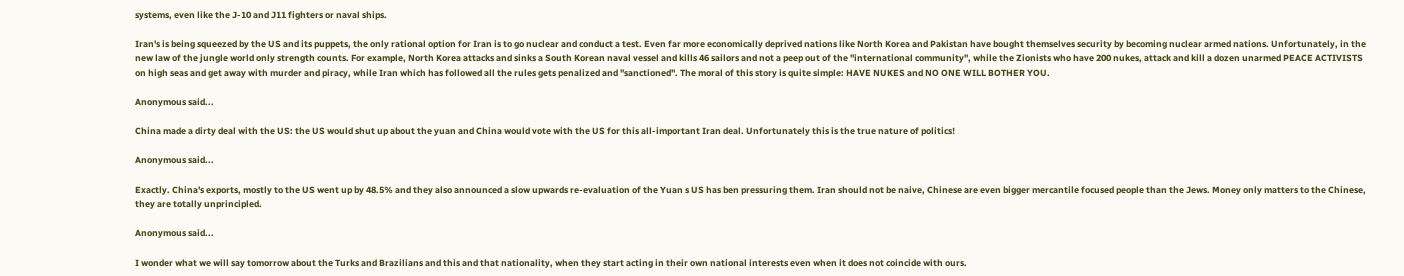systems, even like the J-10 and J11 fighters or naval ships.

Iran's is being squeezed by the US and its puppets, the only rational option for Iran is to go nuclear and conduct a test. Even far more economically deprived nations like North Korea and Pakistan have bought themselves security by becoming nuclear armed nations. Unfortunately, in the new law of the jungle world only strength counts. For example, North Korea attacks and sinks a South Korean naval vessel and kills 46 sailors and not a peep out of the "international community", while the Zionists who have 200 nukes, attack and kill a dozen unarmed PEACE ACTIVISTS on high seas and get away with murder and piracy, while Iran which has followed all the rules gets penalized and "sanctioned". The moral of this story is quite simple: HAVE NUKES and NO ONE WILL BOTHER YOU.

Anonymous said...

China made a dirty deal with the US: the US would shut up about the yuan and China would vote with the US for this all-important Iran deal. Unfortunately this is the true nature of politics!

Anonymous said...

Exactly. China's exports, mostly to the US went up by 48.5% and they also announced a slow upwards re-evaluation of the Yuan s US has ben pressuring them. Iran should not be naive, Chinese are even bigger mercantile focused people than the Jews. Money only matters to the Chinese, they are totally unprincipled.

Anonymous said...

I wonder what we will say tomorrow about the Turks and Brazilians and this and that nationality, when they start acting in their own national interests even when it does not coincide with ours.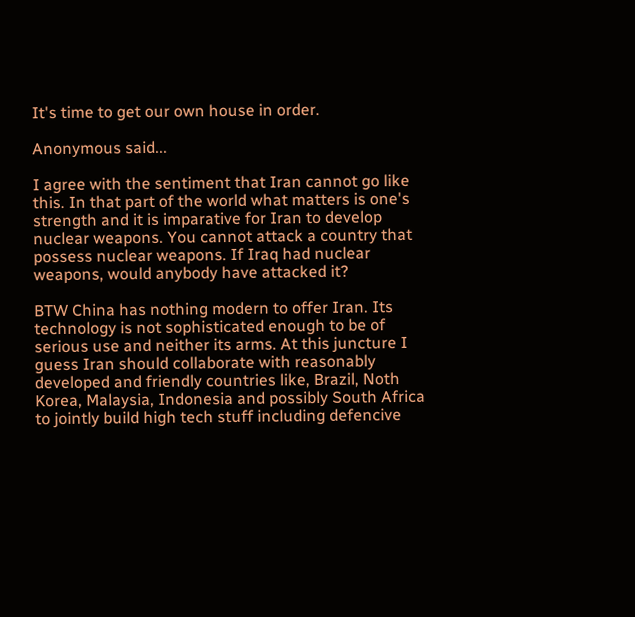It's time to get our own house in order.

Anonymous said...

I agree with the sentiment that Iran cannot go like this. In that part of the world what matters is one's strength and it is imparative for Iran to develop nuclear weapons. You cannot attack a country that possess nuclear weapons. If Iraq had nuclear weapons, would anybody have attacked it?

BTW China has nothing modern to offer Iran. Its technology is not sophisticated enough to be of serious use and neither its arms. At this juncture I guess Iran should collaborate with reasonably developed and friendly countries like, Brazil, Noth Korea, Malaysia, Indonesia and possibly South Africa to jointly build high tech stuff including defencive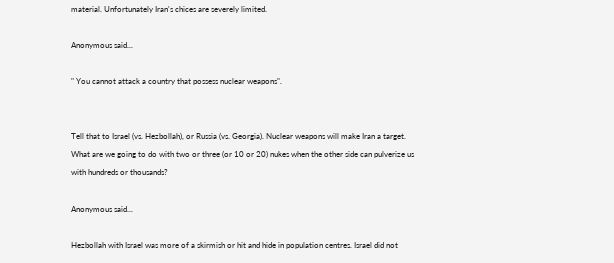material. Unfortunately Iran's chices are severely limited.

Anonymous said...

" You cannot attack a country that possess nuclear weapons".


Tell that to Israel (vs. Hezbollah), or Russia (vs. Georgia). Nuclear weapons will make Iran a target. What are we going to do with two or three (or 10 or 20) nukes when the other side can pulverize us with hundreds or thousands?

Anonymous said...

Hezbollah with Israel was more of a skirmish or hit and hide in population centres. Israel did not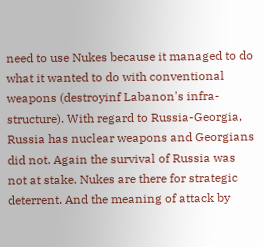need to use Nukes because it managed to do what it wanted to do with conventional weapons (destroyinf Labanon's infra-structure). With regard to Russia-Georgia, Russia has nuclear weapons and Georgians did not. Again the survival of Russia was not at stake. Nukes are there for strategic deterrent. And the meaning of attack by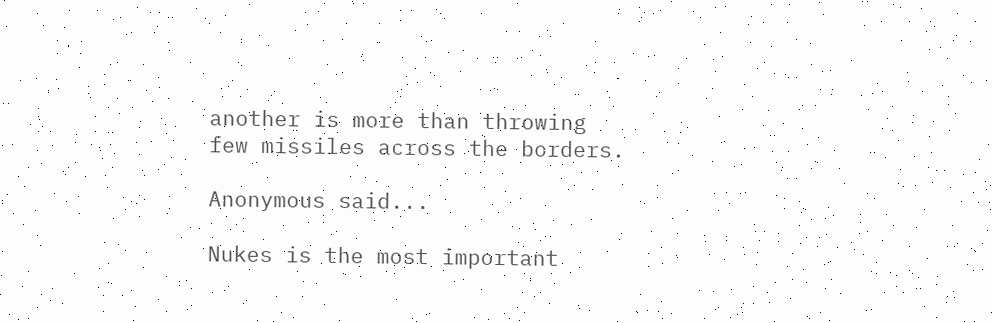another is more than throwing few missiles across the borders.

Anonymous said...

Nukes is the most important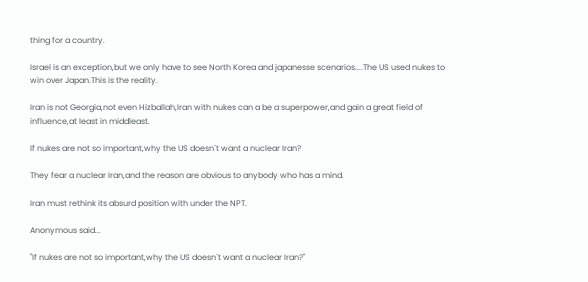thing for a country.

Israel is an exception,but we only have to see North Korea and japanesse scenarios....The US used nukes to win over Japan.This is the reality.

Iran is not Georgia,not even Hizballah,Iran with nukes can a be a superpower,and gain a great field of influence,at least in middleast.

If nukes are not so important,why the US doesn´t want a nuclear Iran?

They fear a nuclear Iran,and the reason are obvious to anybody who has a mind.

Iran must rethink its absurd position with under the NPT.

Anonymous said...

"If nukes are not so important,why the US doesn´t want a nuclear Iran?"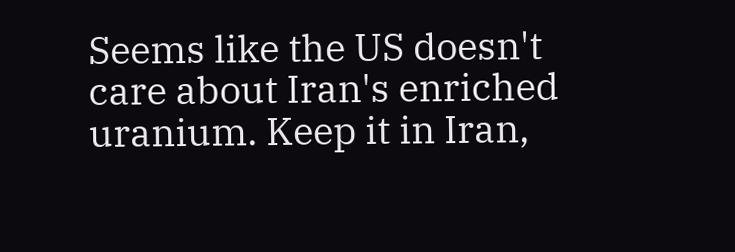Seems like the US doesn't care about Iran's enriched uranium. Keep it in Iran,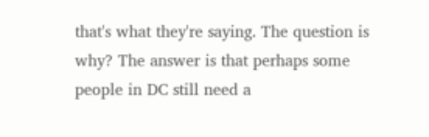that's what they're saying. The question is why? The answer is that perhaps some people in DC still need a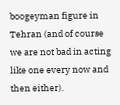boogeyman figure in Tehran (and of course we are not bad in acting like one every now and then either).